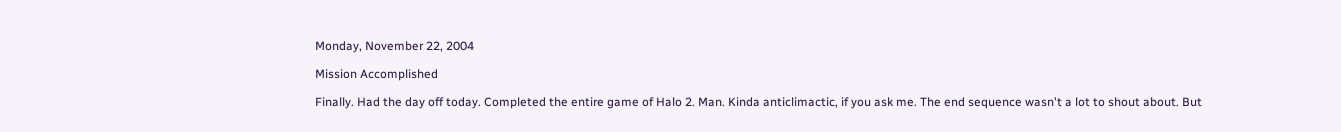Monday, November 22, 2004

Mission Accomplished

Finally. Had the day off today. Completed the entire game of Halo 2. Man. Kinda anticlimactic, if you ask me. The end sequence wasn't a lot to shout about. But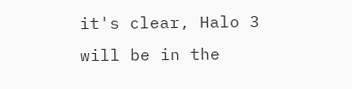it's clear, Halo 3 will be in the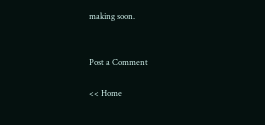making soon.


Post a Comment

<< Home